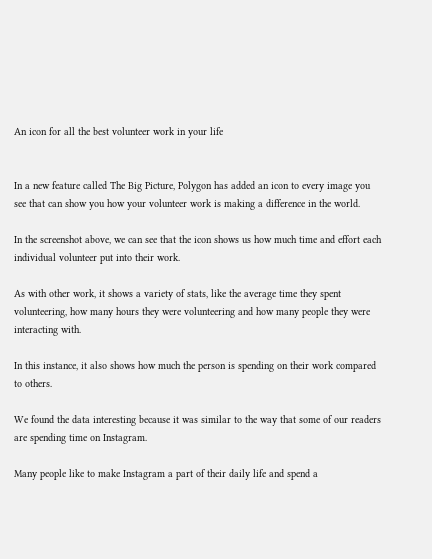An icon for all the best volunteer work in your life


In a new feature called The Big Picture, Polygon has added an icon to every image you see that can show you how your volunteer work is making a difference in the world.

In the screenshot above, we can see that the icon shows us how much time and effort each individual volunteer put into their work.

As with other work, it shows a variety of stats, like the average time they spent volunteering, how many hours they were volunteering and how many people they were interacting with.

In this instance, it also shows how much the person is spending on their work compared to others.

We found the data interesting because it was similar to the way that some of our readers are spending time on Instagram.

Many people like to make Instagram a part of their daily life and spend a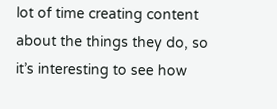lot of time creating content about the things they do, so it’s interesting to see how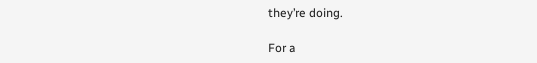they’re doing.

For a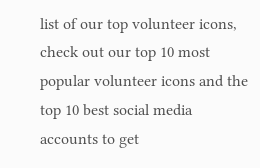list of our top volunteer icons, check out our top 10 most popular volunteer icons and the top 10 best social media accounts to get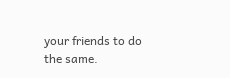your friends to do the same.